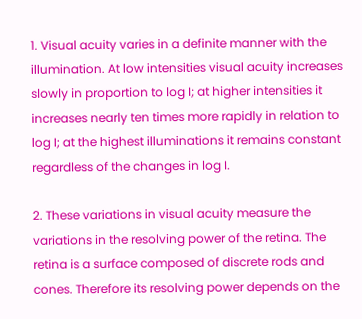1. Visual acuity varies in a definite manner with the illumination. At low intensities visual acuity increases slowly in proportion to log I; at higher intensities it increases nearly ten times more rapidly in relation to log I; at the highest illuminations it remains constant regardless of the changes in log I.

2. These variations in visual acuity measure the variations in the resolving power of the retina. The retina is a surface composed of discrete rods and cones. Therefore its resolving power depends on the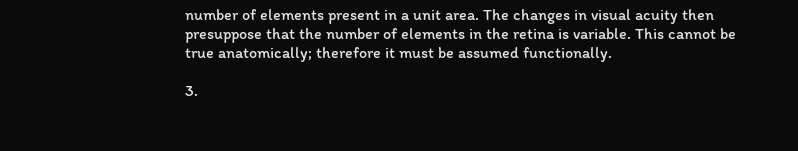number of elements present in a unit area. The changes in visual acuity then presuppose that the number of elements in the retina is variable. This cannot be true anatomically; therefore it must be assumed functionally.

3.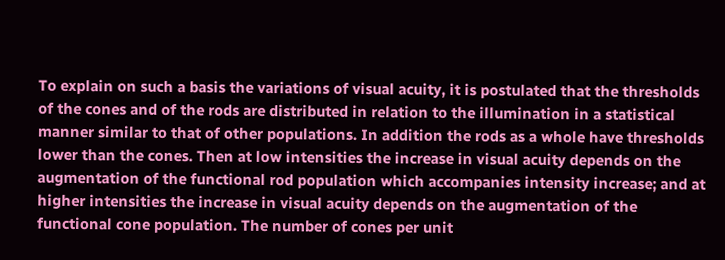To explain on such a basis the variations of visual acuity, it is postulated that the thresholds of the cones and of the rods are distributed in relation to the illumination in a statistical manner similar to that of other populations. In addition the rods as a whole have thresholds lower than the cones. Then at low intensities the increase in visual acuity depends on the augmentation of the functional rod population which accompanies intensity increase; and at higher intensities the increase in visual acuity depends on the augmentation of the functional cone population. The number of cones per unit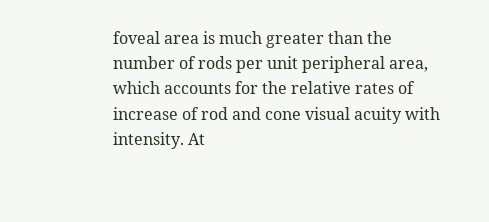foveal area is much greater than the number of rods per unit peripheral area, which accounts for the relative rates of increase of rod and cone visual acuity with intensity. At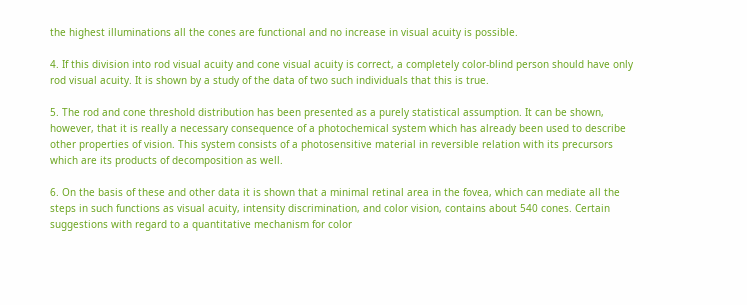the highest illuminations all the cones are functional and no increase in visual acuity is possible.

4. If this division into rod visual acuity and cone visual acuity is correct, a completely color-blind person should have only rod visual acuity. It is shown by a study of the data of two such individuals that this is true.

5. The rod and cone threshold distribution has been presented as a purely statistical assumption. It can be shown, however, that it is really a necessary consequence of a photochemical system which has already been used to describe other properties of vision. This system consists of a photosensitive material in reversible relation with its precursors which are its products of decomposition as well.

6. On the basis of these and other data it is shown that a minimal retinal area in the fovea, which can mediate all the steps in such functions as visual acuity, intensity discrimination, and color vision, contains about 540 cones. Certain suggestions with regard to a quantitative mechanism for color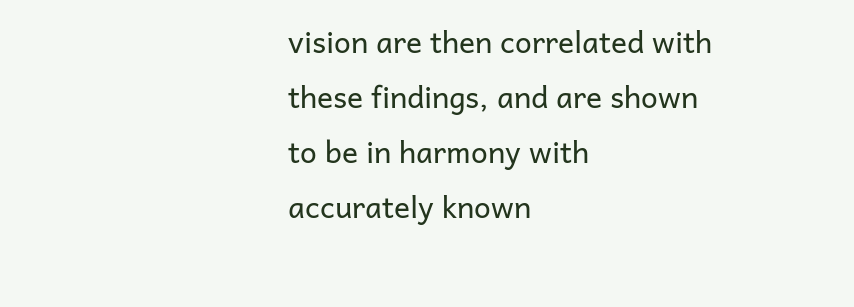vision are then correlated with these findings, and are shown to be in harmony with accurately known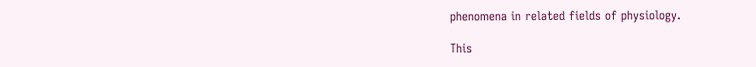phenomena in related fields of physiology.

This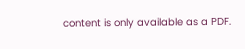content is only available as a PDF.